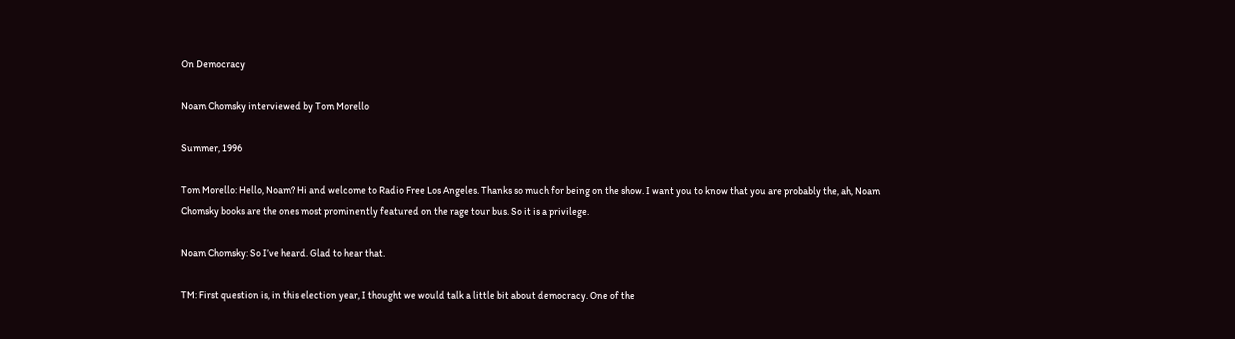On Democracy

Noam Chomsky interviewed by Tom Morello

Summer, 1996

Tom Morello: Hello, Noam? Hi and welcome to Radio Free Los Angeles. Thanks so much for being on the show. I want you to know that you are probably the, ah, Noam Chomsky books are the ones most prominently featured on the rage tour bus. So it is a privilege.

Noam Chomsky: So I’ve heard. Glad to hear that.

TM: First question is, in this election year, I thought we would talk a little bit about democracy. One of the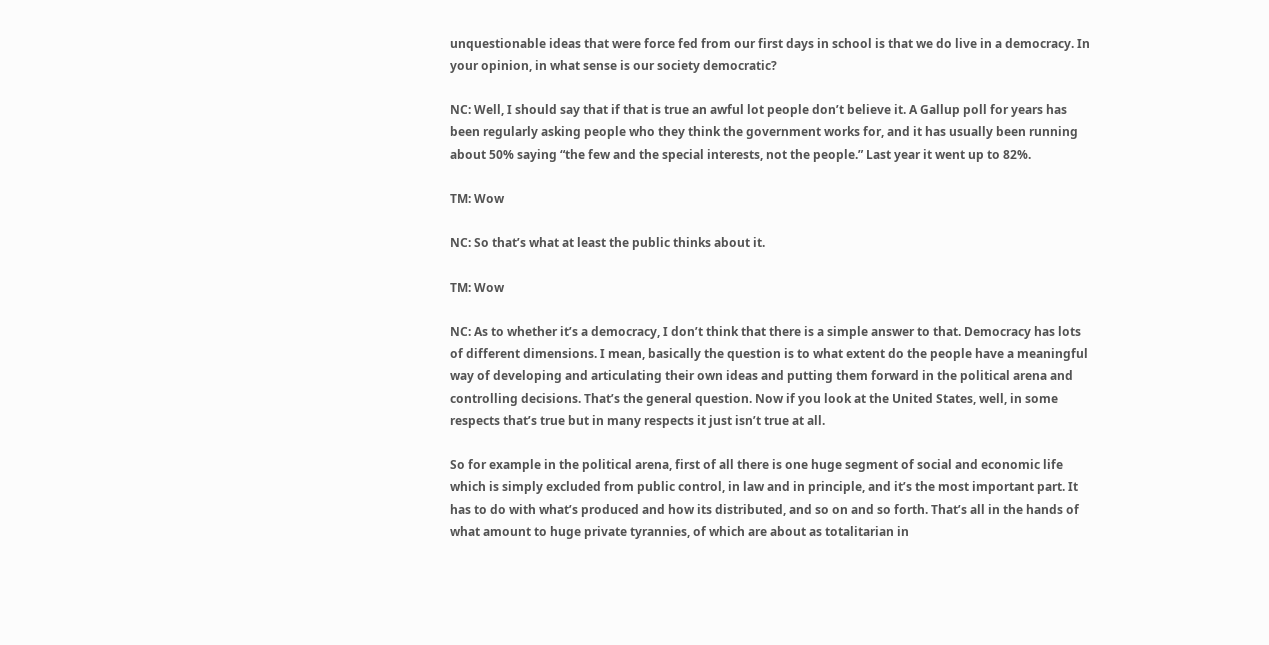unquestionable ideas that were force fed from our first days in school is that we do live in a democracy. In your opinion, in what sense is our society democratic?

NC: Well, I should say that if that is true an awful lot people don’t believe it. A Gallup poll for years has been regularly asking people who they think the government works for, and it has usually been running about 50% saying “the few and the special interests, not the people.” Last year it went up to 82%.

TM: Wow

NC: So that’s what at least the public thinks about it.

TM: Wow

NC: As to whether it’s a democracy, I don’t think that there is a simple answer to that. Democracy has lots of different dimensions. I mean, basically the question is to what extent do the people have a meaningful way of developing and articulating their own ideas and putting them forward in the political arena and controlling decisions. That’s the general question. Now if you look at the United States, well, in some respects that’s true but in many respects it just isn’t true at all.

So for example in the political arena, first of all there is one huge segment of social and economic life which is simply excluded from public control, in law and in principle, and it’s the most important part. It has to do with what’s produced and how its distributed, and so on and so forth. That’s all in the hands of what amount to huge private tyrannies, of which are about as totalitarian in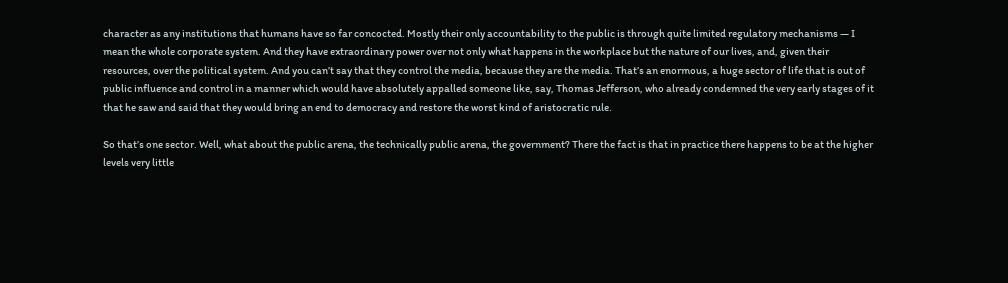character as any institutions that humans have so far concocted. Mostly their only accountability to the public is through quite limited regulatory mechanisms — I mean the whole corporate system. And they have extraordinary power over not only what happens in the workplace but the nature of our lives, and, given their resources, over the political system. And you can’t say that they control the media, because they are the media. That’s an enormous, a huge sector of life that is out of public influence and control in a manner which would have absolutely appalled someone like, say, Thomas Jefferson, who already condemned the very early stages of it that he saw and said that they would bring an end to democracy and restore the worst kind of aristocratic rule.

So that’s one sector. Well, what about the public arena, the technically public arena, the government? There the fact is that in practice there happens to be at the higher levels very little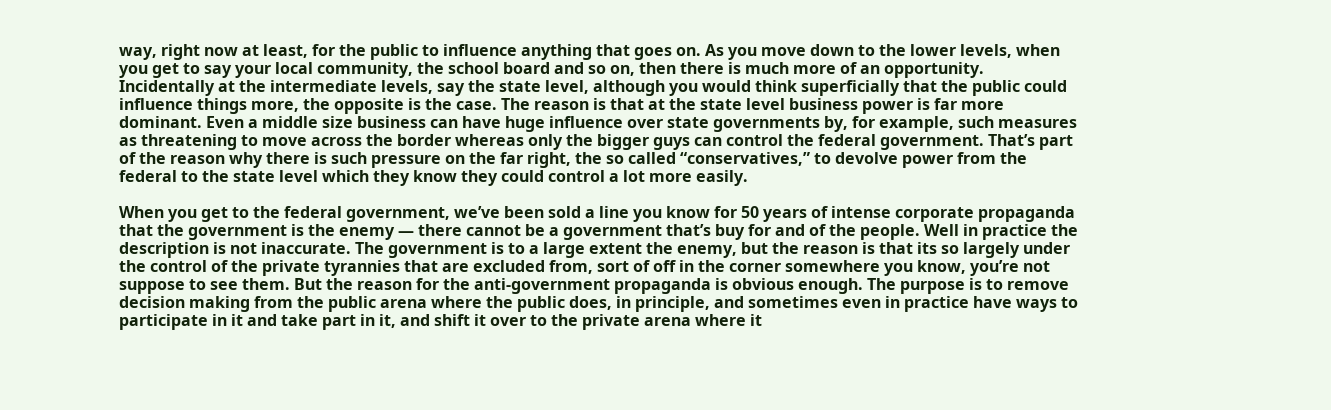way, right now at least, for the public to influence anything that goes on. As you move down to the lower levels, when you get to say your local community, the school board and so on, then there is much more of an opportunity. Incidentally at the intermediate levels, say the state level, although you would think superficially that the public could influence things more, the opposite is the case. The reason is that at the state level business power is far more dominant. Even a middle size business can have huge influence over state governments by, for example, such measures as threatening to move across the border whereas only the bigger guys can control the federal government. That’s part of the reason why there is such pressure on the far right, the so called “conservatives,” to devolve power from the federal to the state level which they know they could control a lot more easily.

When you get to the federal government, we’ve been sold a line you know for 50 years of intense corporate propaganda that the government is the enemy — there cannot be a government that’s buy for and of the people. Well in practice the description is not inaccurate. The government is to a large extent the enemy, but the reason is that its so largely under the control of the private tyrannies that are excluded from, sort of off in the corner somewhere you know, you’re not suppose to see them. But the reason for the anti-government propaganda is obvious enough. The purpose is to remove decision making from the public arena where the public does, in principle, and sometimes even in practice have ways to participate in it and take part in it, and shift it over to the private arena where it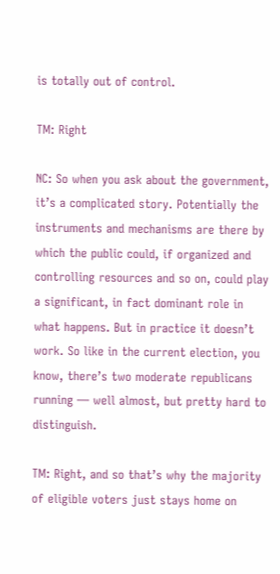is totally out of control.

TM: Right

NC: So when you ask about the government, it’s a complicated story. Potentially the instruments and mechanisms are there by which the public could, if organized and controlling resources and so on, could play a significant, in fact dominant role in what happens. But in practice it doesn’t work. So like in the current election, you know, there’s two moderate republicans running — well almost, but pretty hard to distinguish.

TM: Right, and so that’s why the majority of eligible voters just stays home on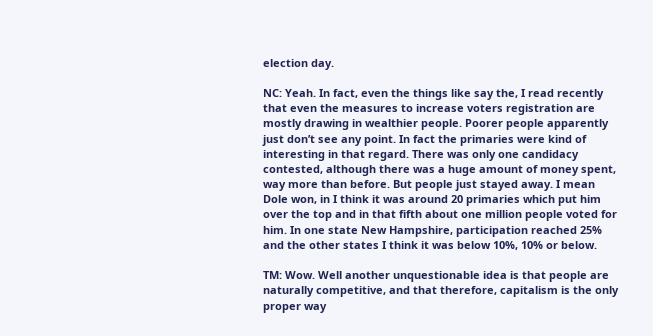election day.

NC: Yeah. In fact, even the things like say the, I read recently that even the measures to increase voters registration are mostly drawing in wealthier people. Poorer people apparently just don’t see any point. In fact the primaries were kind of interesting in that regard. There was only one candidacy contested, although there was a huge amount of money spent, way more than before. But people just stayed away. I mean Dole won, in I think it was around 20 primaries which put him over the top and in that fifth about one million people voted for him. In one state New Hampshire, participation reached 25% and the other states I think it was below 10%, 10% or below.

TM: Wow. Well another unquestionable idea is that people are naturally competitive, and that therefore, capitalism is the only proper way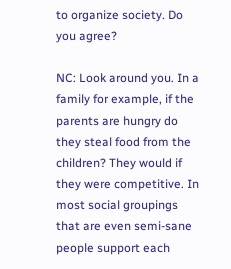to organize society. Do you agree?

NC: Look around you. In a family for example, if the parents are hungry do they steal food from the children? They would if they were competitive. In most social groupings that are even semi-sane people support each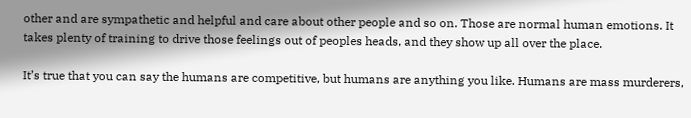other and are sympathetic and helpful and care about other people and so on. Those are normal human emotions. It takes plenty of training to drive those feelings out of peoples heads, and they show up all over the place.

It’s true that you can say the humans are competitive, but humans are anything you like. Humans are mass murderers,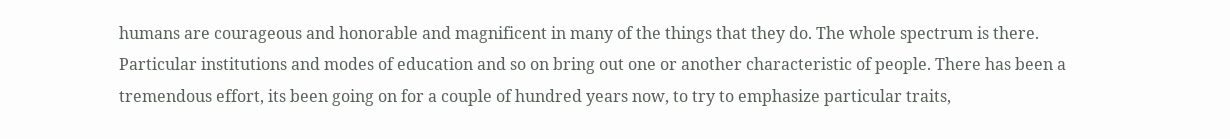humans are courageous and honorable and magnificent in many of the things that they do. The whole spectrum is there. Particular institutions and modes of education and so on bring out one or another characteristic of people. There has been a tremendous effort, its been going on for a couple of hundred years now, to try to emphasize particular traits,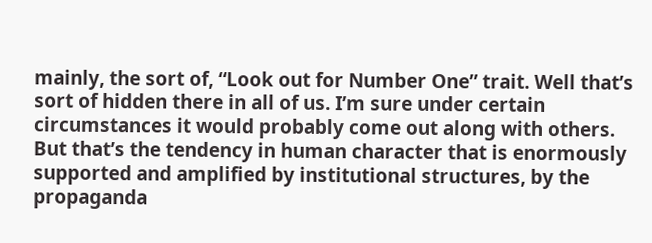mainly, the sort of, “Look out for Number One” trait. Well that’s sort of hidden there in all of us. I’m sure under certain circumstances it would probably come out along with others. But that’s the tendency in human character that is enormously supported and amplified by institutional structures, by the propaganda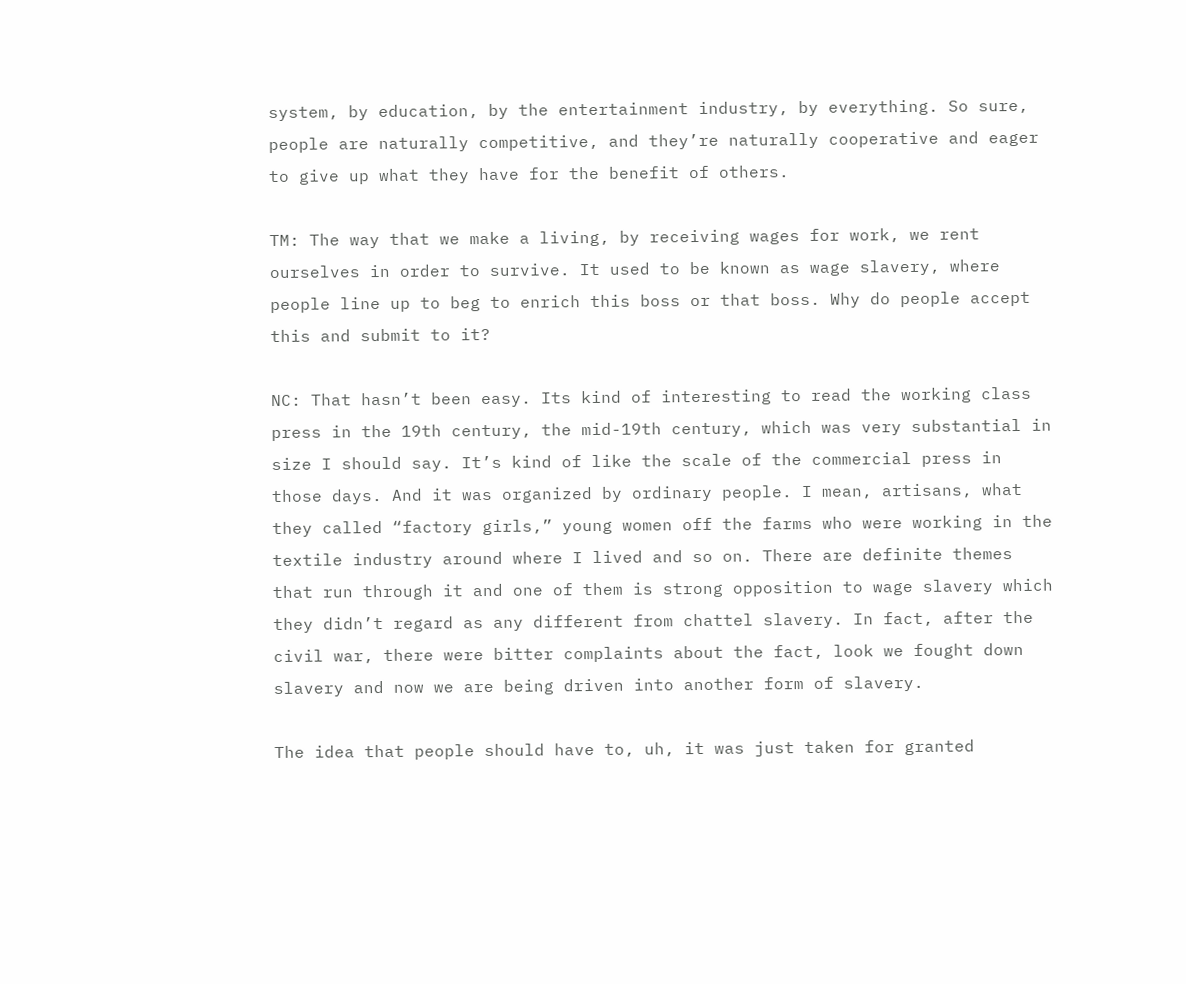system, by education, by the entertainment industry, by everything. So sure, people are naturally competitive, and they’re naturally cooperative and eager to give up what they have for the benefit of others.

TM: The way that we make a living, by receiving wages for work, we rent ourselves in order to survive. It used to be known as wage slavery, where people line up to beg to enrich this boss or that boss. Why do people accept this and submit to it?

NC: That hasn’t been easy. Its kind of interesting to read the working class press in the 19th century, the mid-19th century, which was very substantial in size I should say. It’s kind of like the scale of the commercial press in those days. And it was organized by ordinary people. I mean, artisans, what they called “factory girls,” young women off the farms who were working in the textile industry around where I lived and so on. There are definite themes that run through it and one of them is strong opposition to wage slavery which they didn’t regard as any different from chattel slavery. In fact, after the civil war, there were bitter complaints about the fact, look we fought down slavery and now we are being driven into another form of slavery.

The idea that people should have to, uh, it was just taken for granted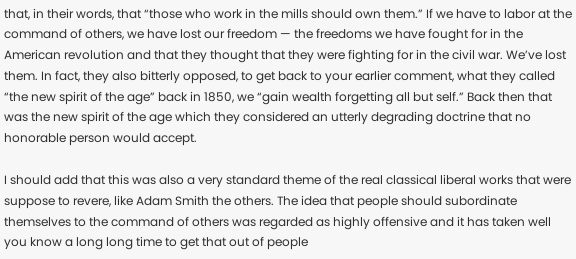that, in their words, that “those who work in the mills should own them.” If we have to labor at the command of others, we have lost our freedom — the freedoms we have fought for in the American revolution and that they thought that they were fighting for in the civil war. We’ve lost them. In fact, they also bitterly opposed, to get back to your earlier comment, what they called “the new spirit of the age” back in 1850, we “gain wealth forgetting all but self.” Back then that was the new spirit of the age which they considered an utterly degrading doctrine that no honorable person would accept.

I should add that this was also a very standard theme of the real classical liberal works that were suppose to revere, like Adam Smith the others. The idea that people should subordinate themselves to the command of others was regarded as highly offensive and it has taken well you know a long long time to get that out of people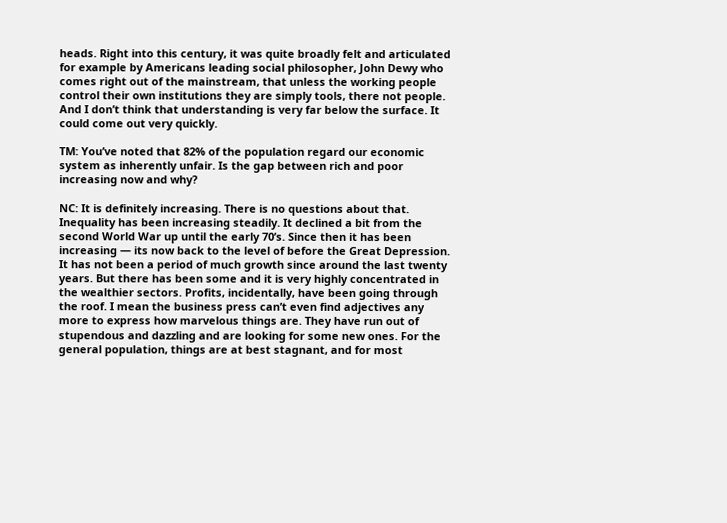heads. Right into this century, it was quite broadly felt and articulated for example by Americans leading social philosopher, John Dewy who comes right out of the mainstream, that unless the working people control their own institutions they are simply tools, there not people. And I don’t think that understanding is very far below the surface. It could come out very quickly.

TM: You’ve noted that 82% of the population regard our economic system as inherently unfair. Is the gap between rich and poor increasing now and why?

NC: It is definitely increasing. There is no questions about that. Inequality has been increasing steadily. It declined a bit from the second World War up until the early 70’s. Since then it has been increasing — its now back to the level of before the Great Depression. It has not been a period of much growth since around the last twenty years. But there has been some and it is very highly concentrated in the wealthier sectors. Profits, incidentally, have been going through the roof. I mean the business press can’t even find adjectives any more to express how marvelous things are. They have run out of stupendous and dazzling and are looking for some new ones. For the general population, things are at best stagnant, and for most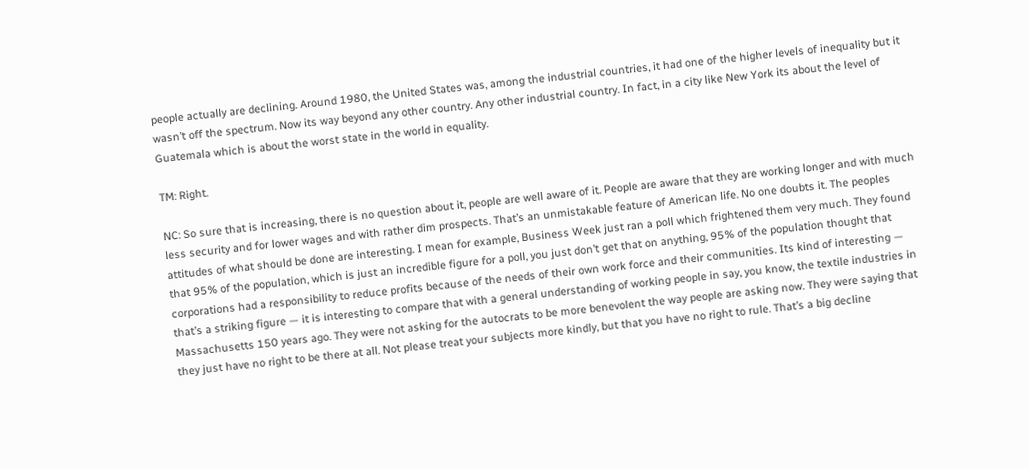people actually are declining. Around 1980, the United States was, among the industrial countries, it had one of the higher levels of inequality but it wasn’t off the spectrum. Now its way beyond any other country. Any other industrial country. In fact, in a city like New York its about the level of Guatemala which is about the worst state in the world in equality.

TM: Right.

NC: So sure that is increasing, there is no question about it, people are well aware of it. People are aware that they are working longer and with much less security and for lower wages and with rather dim prospects. That’s an unmistakable feature of American life. No one doubts it. The peoples attitudes of what should be done are interesting. I mean for example, Business Week just ran a poll which frightened them very much. They found that 95% of the population, which is just an incredible figure for a poll, you just don’t get that on anything, 95% of the population thought that corporations had a responsibility to reduce profits because of the needs of their own work force and their communities. Its kind of interesting — that’s a striking figure — it is interesting to compare that with a general understanding of working people in say, you know, the textile industries in Massachusetts 150 years ago. They were not asking for the autocrats to be more benevolent the way people are asking now. They were saying that they just have no right to be there at all. Not please treat your subjects more kindly, but that you have no right to rule. That’s a big decline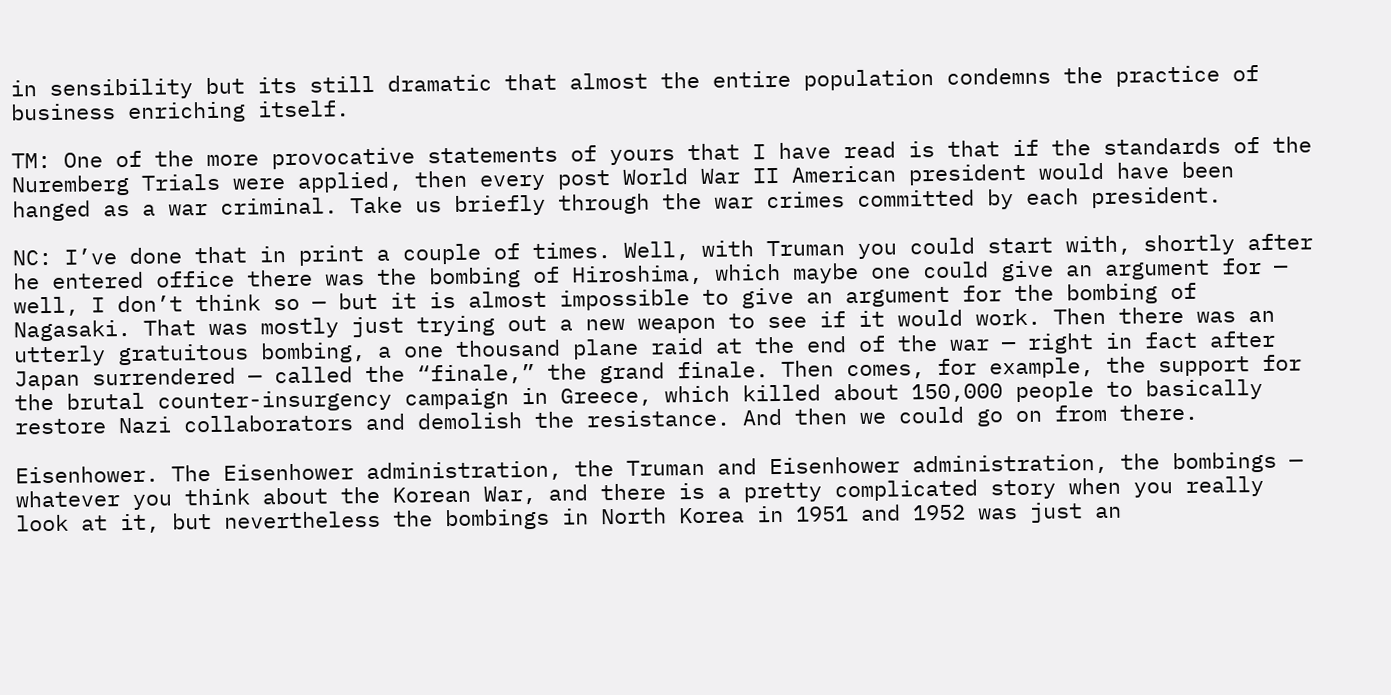in sensibility but its still dramatic that almost the entire population condemns the practice of business enriching itself.

TM: One of the more provocative statements of yours that I have read is that if the standards of the Nuremberg Trials were applied, then every post World War II American president would have been hanged as a war criminal. Take us briefly through the war crimes committed by each president.

NC: I’ve done that in print a couple of times. Well, with Truman you could start with, shortly after he entered office there was the bombing of Hiroshima, which maybe one could give an argument for — well, I don’t think so — but it is almost impossible to give an argument for the bombing of Nagasaki. That was mostly just trying out a new weapon to see if it would work. Then there was an utterly gratuitous bombing, a one thousand plane raid at the end of the war — right in fact after Japan surrendered — called the “finale,” the grand finale. Then comes, for example, the support for the brutal counter-insurgency campaign in Greece, which killed about 150,000 people to basically restore Nazi collaborators and demolish the resistance. And then we could go on from there.

Eisenhower. The Eisenhower administration, the Truman and Eisenhower administration, the bombings — whatever you think about the Korean War, and there is a pretty complicated story when you really look at it, but nevertheless the bombings in North Korea in 1951 and 1952 was just an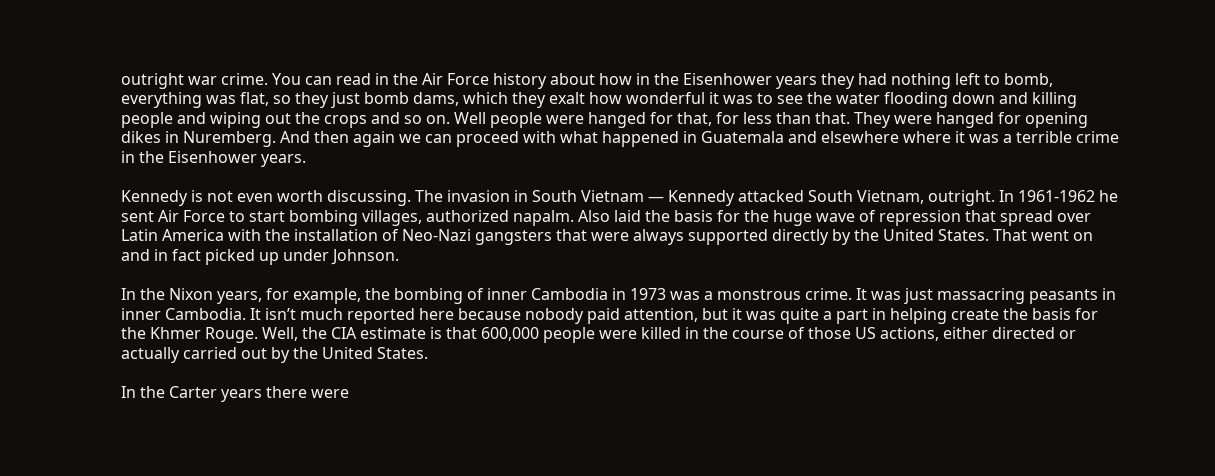outright war crime. You can read in the Air Force history about how in the Eisenhower years they had nothing left to bomb, everything was flat, so they just bomb dams, which they exalt how wonderful it was to see the water flooding down and killing people and wiping out the crops and so on. Well people were hanged for that, for less than that. They were hanged for opening dikes in Nuremberg. And then again we can proceed with what happened in Guatemala and elsewhere where it was a terrible crime in the Eisenhower years.

Kennedy is not even worth discussing. The invasion in South Vietnam — Kennedy attacked South Vietnam, outright. In 1961-1962 he sent Air Force to start bombing villages, authorized napalm. Also laid the basis for the huge wave of repression that spread over Latin America with the installation of Neo-Nazi gangsters that were always supported directly by the United States. That went on and in fact picked up under Johnson.

In the Nixon years, for example, the bombing of inner Cambodia in 1973 was a monstrous crime. It was just massacring peasants in inner Cambodia. It isn’t much reported here because nobody paid attention, but it was quite a part in helping create the basis for the Khmer Rouge. Well, the CIA estimate is that 600,000 people were killed in the course of those US actions, either directed or actually carried out by the United States.

In the Carter years there were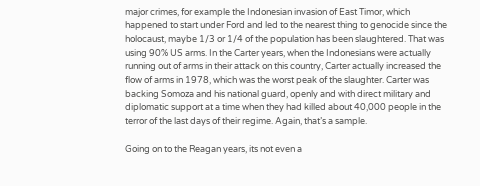major crimes, for example the Indonesian invasion of East Timor, which happened to start under Ford and led to the nearest thing to genocide since the holocaust, maybe 1/3 or 1/4 of the population has been slaughtered. That was using 90% US arms. In the Carter years, when the Indonesians were actually running out of arms in their attack on this country, Carter actually increased the flow of arms in 1978, which was the worst peak of the slaughter. Carter was backing Somoza and his national guard, openly and with direct military and diplomatic support at a time when they had killed about 40,000 people in the terror of the last days of their regime. Again, that’s a sample.

Going on to the Reagan years, its not even a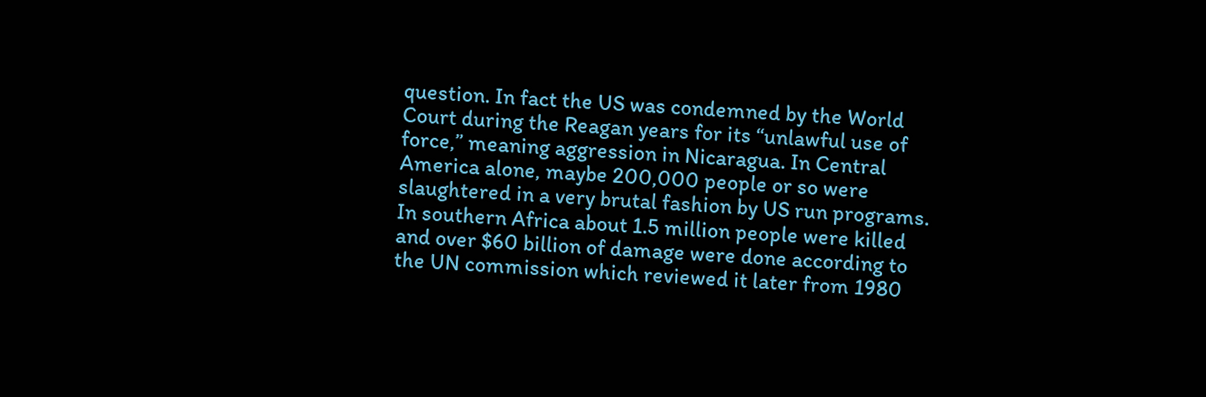question. In fact the US was condemned by the World Court during the Reagan years for its “unlawful use of force,” meaning aggression in Nicaragua. In Central America alone, maybe 200,000 people or so were slaughtered in a very brutal fashion by US run programs. In southern Africa about 1.5 million people were killed and over $60 billion of damage were done according to the UN commission which reviewed it later from 1980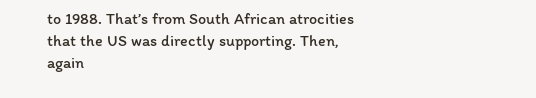to 1988. That’s from South African atrocities that the US was directly supporting. Then, again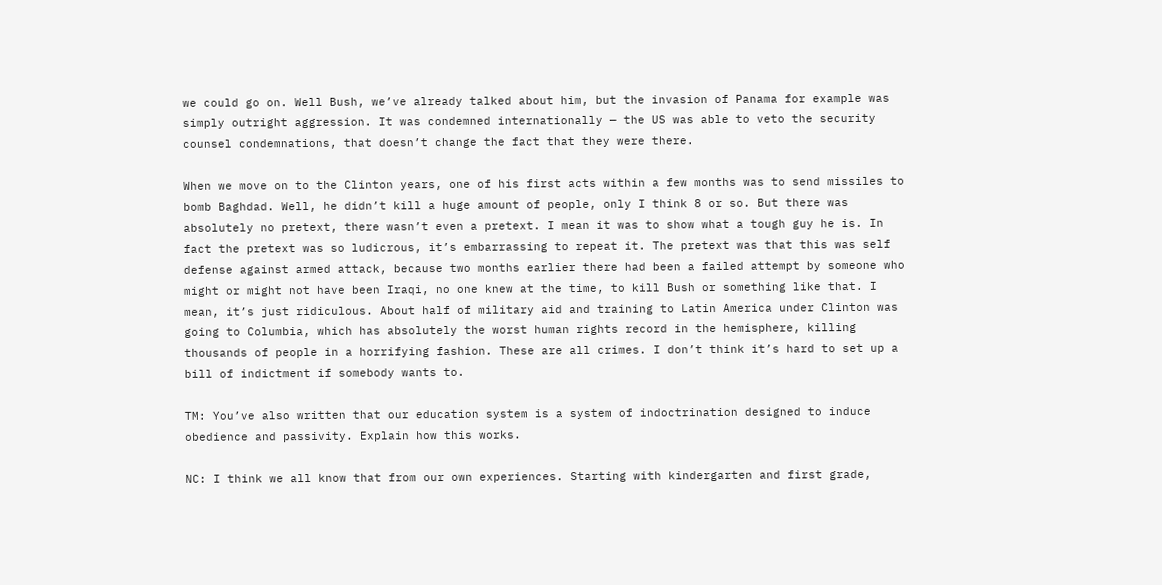we could go on. Well Bush, we’ve already talked about him, but the invasion of Panama for example was simply outright aggression. It was condemned internationally — the US was able to veto the security counsel condemnations, that doesn’t change the fact that they were there.

When we move on to the Clinton years, one of his first acts within a few months was to send missiles to bomb Baghdad. Well, he didn’t kill a huge amount of people, only I think 8 or so. But there was absolutely no pretext, there wasn’t even a pretext. I mean it was to show what a tough guy he is. In fact the pretext was so ludicrous, it’s embarrassing to repeat it. The pretext was that this was self defense against armed attack, because two months earlier there had been a failed attempt by someone who might or might not have been Iraqi, no one knew at the time, to kill Bush or something like that. I mean, it’s just ridiculous. About half of military aid and training to Latin America under Clinton was going to Columbia, which has absolutely the worst human rights record in the hemisphere, killing thousands of people in a horrifying fashion. These are all crimes. I don’t think it’s hard to set up a bill of indictment if somebody wants to.

TM: You’ve also written that our education system is a system of indoctrination designed to induce obedience and passivity. Explain how this works.

NC: I think we all know that from our own experiences. Starting with kindergarten and first grade,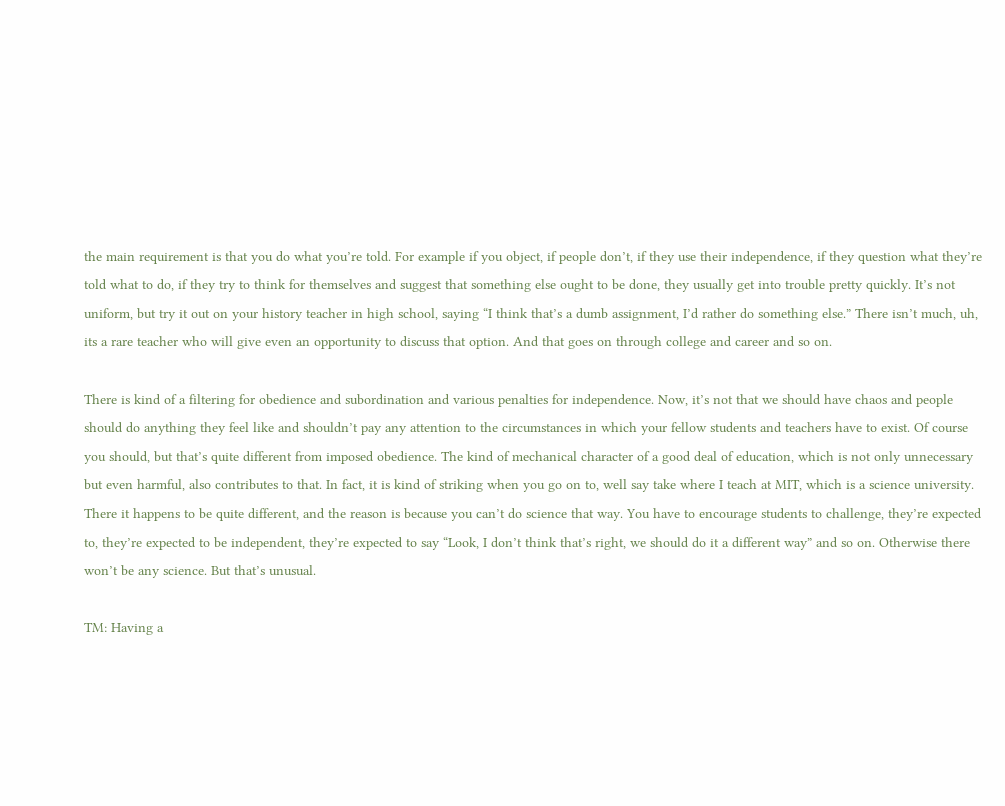the main requirement is that you do what you’re told. For example if you object, if people don’t, if they use their independence, if they question what they’re told what to do, if they try to think for themselves and suggest that something else ought to be done, they usually get into trouble pretty quickly. It’s not uniform, but try it out on your history teacher in high school, saying “I think that’s a dumb assignment, I’d rather do something else.” There isn’t much, uh, its a rare teacher who will give even an opportunity to discuss that option. And that goes on through college and career and so on.

There is kind of a filtering for obedience and subordination and various penalties for independence. Now, it’s not that we should have chaos and people should do anything they feel like and shouldn’t pay any attention to the circumstances in which your fellow students and teachers have to exist. Of course you should, but that’s quite different from imposed obedience. The kind of mechanical character of a good deal of education, which is not only unnecessary but even harmful, also contributes to that. In fact, it is kind of striking when you go on to, well say take where I teach at MIT, which is a science university. There it happens to be quite different, and the reason is because you can’t do science that way. You have to encourage students to challenge, they’re expected to, they’re expected to be independent, they’re expected to say “Look, I don’t think that’s right, we should do it a different way” and so on. Otherwise there won’t be any science. But that’s unusual.

TM: Having a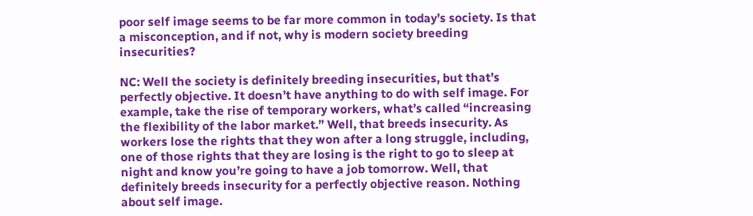poor self image seems to be far more common in today’s society. Is that a misconception, and if not, why is modern society breeding insecurities?

NC: Well the society is definitely breeding insecurities, but that’s perfectly objective. It doesn’t have anything to do with self image. For example, take the rise of temporary workers, what’s called “increasing the flexibility of the labor market.” Well, that breeds insecurity. As workers lose the rights that they won after a long struggle, including, one of those rights that they are losing is the right to go to sleep at night and know you’re going to have a job tomorrow. Well, that definitely breeds insecurity for a perfectly objective reason. Nothing about self image.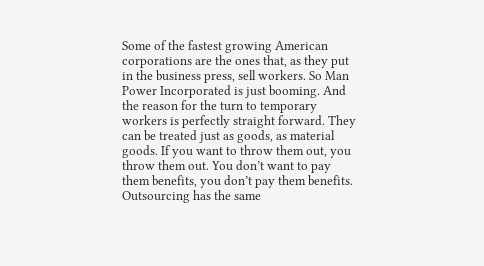Some of the fastest growing American corporations are the ones that, as they put in the business press, sell workers. So Man Power Incorporated is just booming. And the reason for the turn to temporary workers is perfectly straight forward. They can be treated just as goods, as material goods. If you want to throw them out, you throw them out. You don’t want to pay them benefits, you don’t pay them benefits. Outsourcing has the same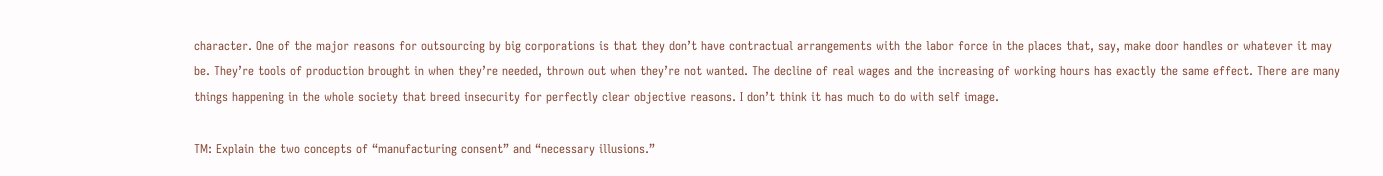character. One of the major reasons for outsourcing by big corporations is that they don’t have contractual arrangements with the labor force in the places that, say, make door handles or whatever it may be. They’re tools of production brought in when they’re needed, thrown out when they’re not wanted. The decline of real wages and the increasing of working hours has exactly the same effect. There are many things happening in the whole society that breed insecurity for perfectly clear objective reasons. I don’t think it has much to do with self image.

TM: Explain the two concepts of “manufacturing consent” and “necessary illusions.”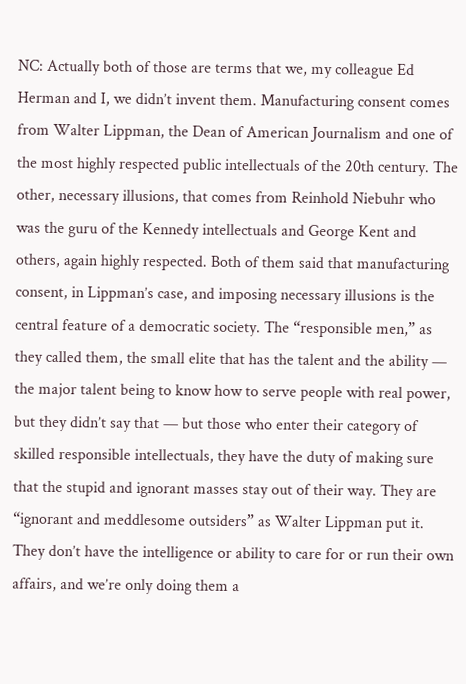NC: Actually both of those are terms that we, my colleague Ed Herman and I, we didn’t invent them. Manufacturing consent comes from Walter Lippman, the Dean of American Journalism and one of the most highly respected public intellectuals of the 20th century. The other, necessary illusions, that comes from Reinhold Niebuhr who was the guru of the Kennedy intellectuals and George Kent and others, again highly respected. Both of them said that manufacturing consent, in Lippman’s case, and imposing necessary illusions is the central feature of a democratic society. The “responsible men,” as they called them, the small elite that has the talent and the ability — the major talent being to know how to serve people with real power, but they didn’t say that — but those who enter their category of skilled responsible intellectuals, they have the duty of making sure that the stupid and ignorant masses stay out of their way. They are “ignorant and meddlesome outsiders” as Walter Lippman put it. They don’t have the intelligence or ability to care for or run their own affairs, and we’re only doing them a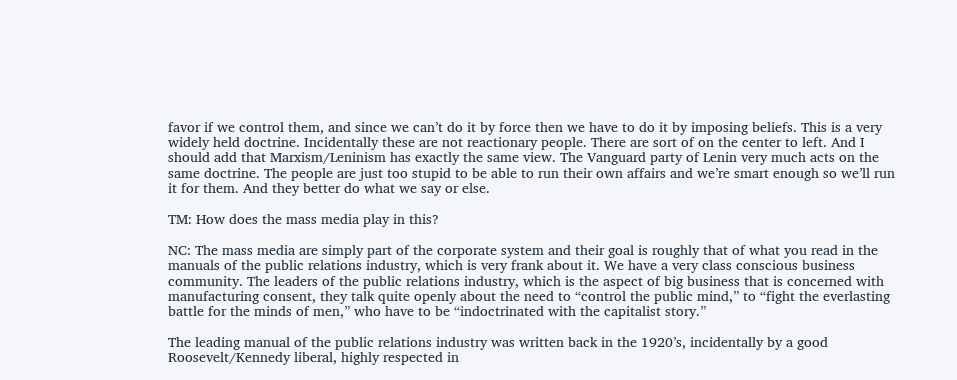favor if we control them, and since we can’t do it by force then we have to do it by imposing beliefs. This is a very widely held doctrine. Incidentally these are not reactionary people. There are sort of on the center to left. And I should add that Marxism/Leninism has exactly the same view. The Vanguard party of Lenin very much acts on the same doctrine. The people are just too stupid to be able to run their own affairs and we’re smart enough so we’ll run it for them. And they better do what we say or else.

TM: How does the mass media play in this?

NC: The mass media are simply part of the corporate system and their goal is roughly that of what you read in the manuals of the public relations industry, which is very frank about it. We have a very class conscious business community. The leaders of the public relations industry, which is the aspect of big business that is concerned with manufacturing consent, they talk quite openly about the need to “control the public mind,” to “fight the everlasting battle for the minds of men,” who have to be “indoctrinated with the capitalist story.”

The leading manual of the public relations industry was written back in the 1920’s, incidentally by a good Roosevelt/Kennedy liberal, highly respected in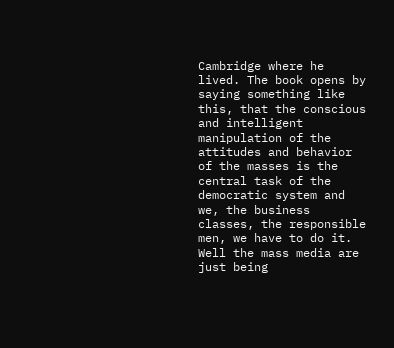Cambridge where he lived. The book opens by saying something like this, that the conscious and intelligent manipulation of the attitudes and behavior of the masses is the central task of the democratic system and we, the business classes, the responsible men, we have to do it. Well the mass media are just being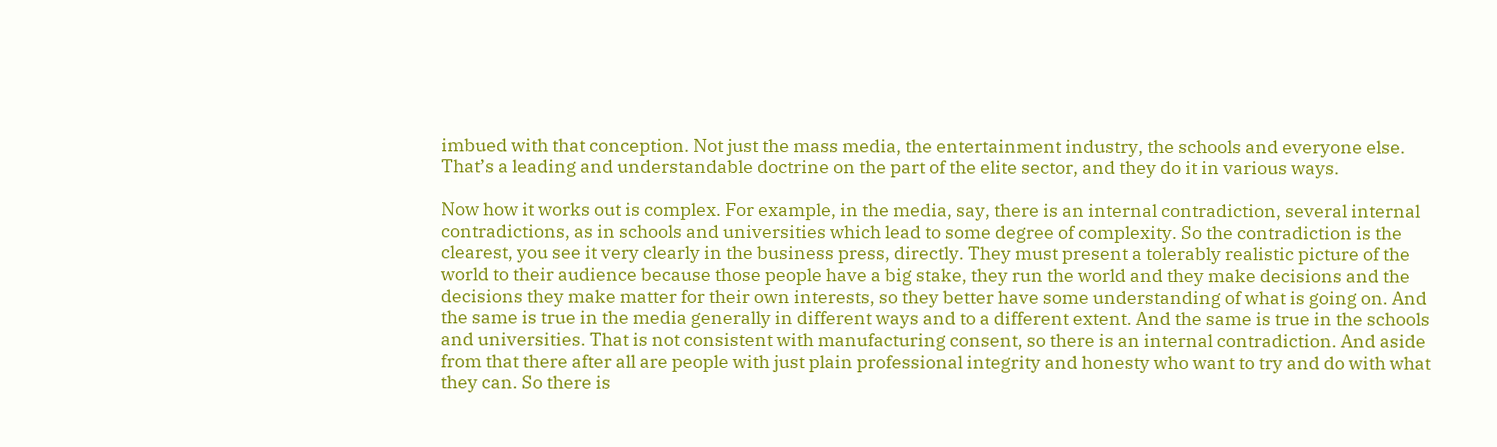imbued with that conception. Not just the mass media, the entertainment industry, the schools and everyone else. That’s a leading and understandable doctrine on the part of the elite sector, and they do it in various ways.

Now how it works out is complex. For example, in the media, say, there is an internal contradiction, several internal contradictions, as in schools and universities which lead to some degree of complexity. So the contradiction is the clearest, you see it very clearly in the business press, directly. They must present a tolerably realistic picture of the world to their audience because those people have a big stake, they run the world and they make decisions and the decisions they make matter for their own interests, so they better have some understanding of what is going on. And the same is true in the media generally in different ways and to a different extent. And the same is true in the schools and universities. That is not consistent with manufacturing consent, so there is an internal contradiction. And aside from that there after all are people with just plain professional integrity and honesty who want to try and do with what they can. So there is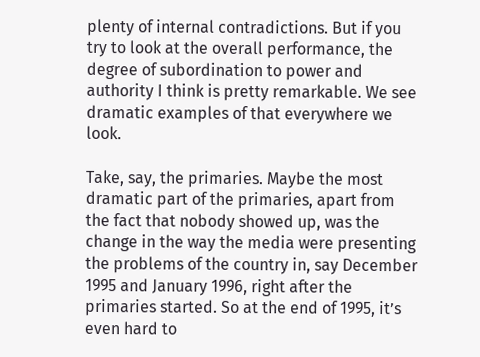plenty of internal contradictions. But if you try to look at the overall performance, the degree of subordination to power and authority I think is pretty remarkable. We see dramatic examples of that everywhere we look.

Take, say, the primaries. Maybe the most dramatic part of the primaries, apart from the fact that nobody showed up, was the change in the way the media were presenting the problems of the country in, say December 1995 and January 1996, right after the primaries started. So at the end of 1995, it’s even hard to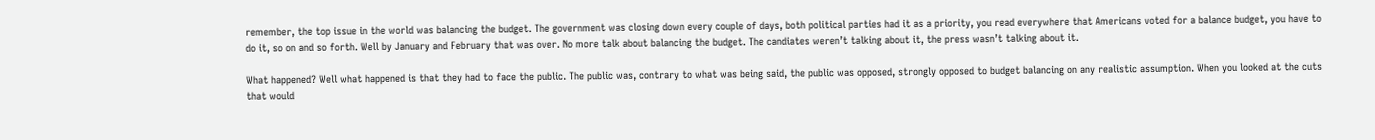remember, the top issue in the world was balancing the budget. The government was closing down every couple of days, both political parties had it as a priority, you read everywhere that Americans voted for a balance budget, you have to do it, so on and so forth. Well by January and February that was over. No more talk about balancing the budget. The candiates weren’t talking about it, the press wasn’t talking about it.

What happened? Well what happened is that they had to face the public. The public was, contrary to what was being said, the public was opposed, strongly opposed to budget balancing on any realistic assumption. When you looked at the cuts that would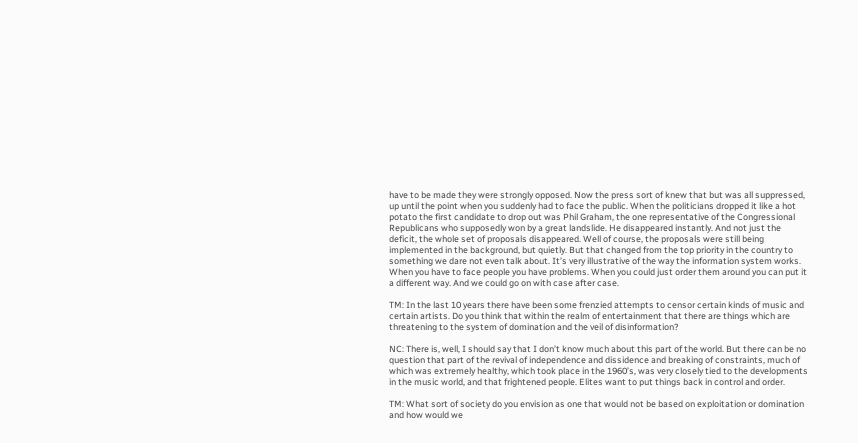have to be made they were strongly opposed. Now the press sort of knew that but was all suppressed, up until the point when you suddenly had to face the public. When the politicians dropped it like a hot potato the first candidate to drop out was Phil Graham, the one representative of the Congressional Republicans who supposedly won by a great landslide. He disappeared instantly. And not just the deficit, the whole set of proposals disappeared. Well of course, the proposals were still being implemented in the background, but quietly. But that changed from the top priority in the country to something we dare not even talk about. It’s very illustrative of the way the information system works. When you have to face people you have problems. When you could just order them around you can put it a different way. And we could go on with case after case.

TM: In the last 10 years there have been some frenzied attempts to censor certain kinds of music and certain artists. Do you think that within the realm of entertainment that there are things which are threatening to the system of domination and the veil of disinformation?

NC: There is, well, I should say that I don’t know much about this part of the world. But there can be no question that part of the revival of independence and dissidence and breaking of constraints, much of which was extremely healthy, which took place in the 1960’s, was very closely tied to the developments in the music world, and that frightened people. Elites want to put things back in control and order.

TM: What sort of society do you envision as one that would not be based on exploitation or domination and how would we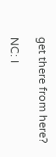get there from here?

NC: I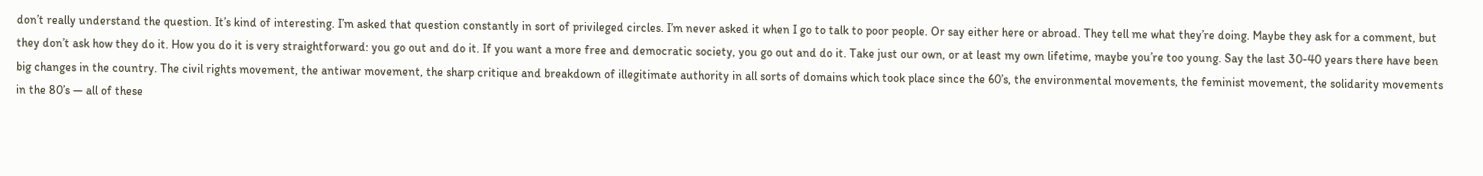don’t really understand the question. It’s kind of interesting. I’m asked that question constantly in sort of privileged circles. I’m never asked it when I go to talk to poor people. Or say either here or abroad. They tell me what they’re doing. Maybe they ask for a comment, but they don’t ask how they do it. How you do it is very straightforward: you go out and do it. If you want a more free and democratic society, you go out and do it. Take just our own, or at least my own lifetime, maybe you’re too young. Say the last 30-40 years there have been big changes in the country. The civil rights movement, the antiwar movement, the sharp critique and breakdown of illegitimate authority in all sorts of domains which took place since the 60’s, the environmental movements, the feminist movement, the solidarity movements in the 80’s — all of these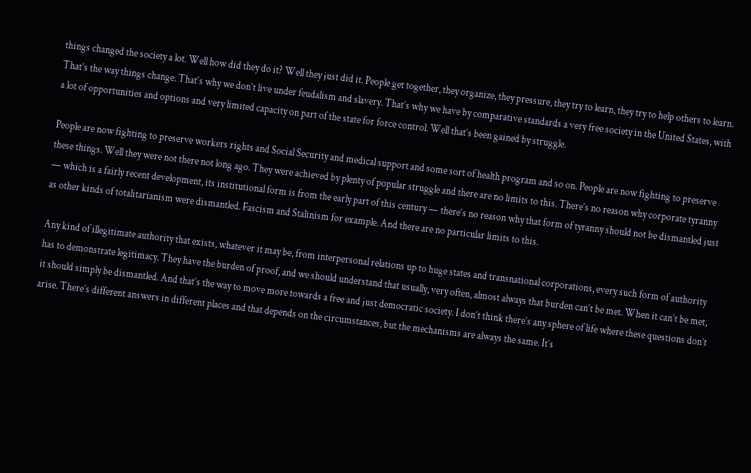things changed the society a lot. Well how did they do it? Well they just did it. People get together, they organize, they pressure, they try to learn, they try to help others to learn. That’s the way things change. That’s why we don’t live under feudalism and slavery. That’s why we have by comparative standards a very free society in the United States, with a lot of opportunities and options and very limited capacity on part of the state for force control. Well that’s been gained by struggle.

People are now fighting to preserve workers rights and Social Security and medical support and some sort of health program and so on. People are now fighting to preserve these things. Well they were not there not long ago. They were achieved by plenty of popular struggle and there are no limits to this. There’s no reason why corporate tyranny — which is a fairly recent development, its institutional form is from the early part of this century — there’s no reason why that form of tyranny should not be dismantled just as other kinds of totalitarianism were dismantled. Fascism and Stalinism for example. And there are no particular limits to this.

Any kind of illegitimate authority that exists, whatever it may be, from interpersonal relations up to huge states and transnational corporations, every such form of authority has to demonstrate legitimacy. They have the burden of proof, and we should understand that usually, very often, almost always that burden can’t be met. When it can’t be met, it should simply be dismantled. And that’s the way to move more towards a free and just democratic society. I don’t think there’s any sphere of life where these questions don’t arise. There’s different answers in different places and that depends on the circumstances, but the mechanisms are always the same. It’s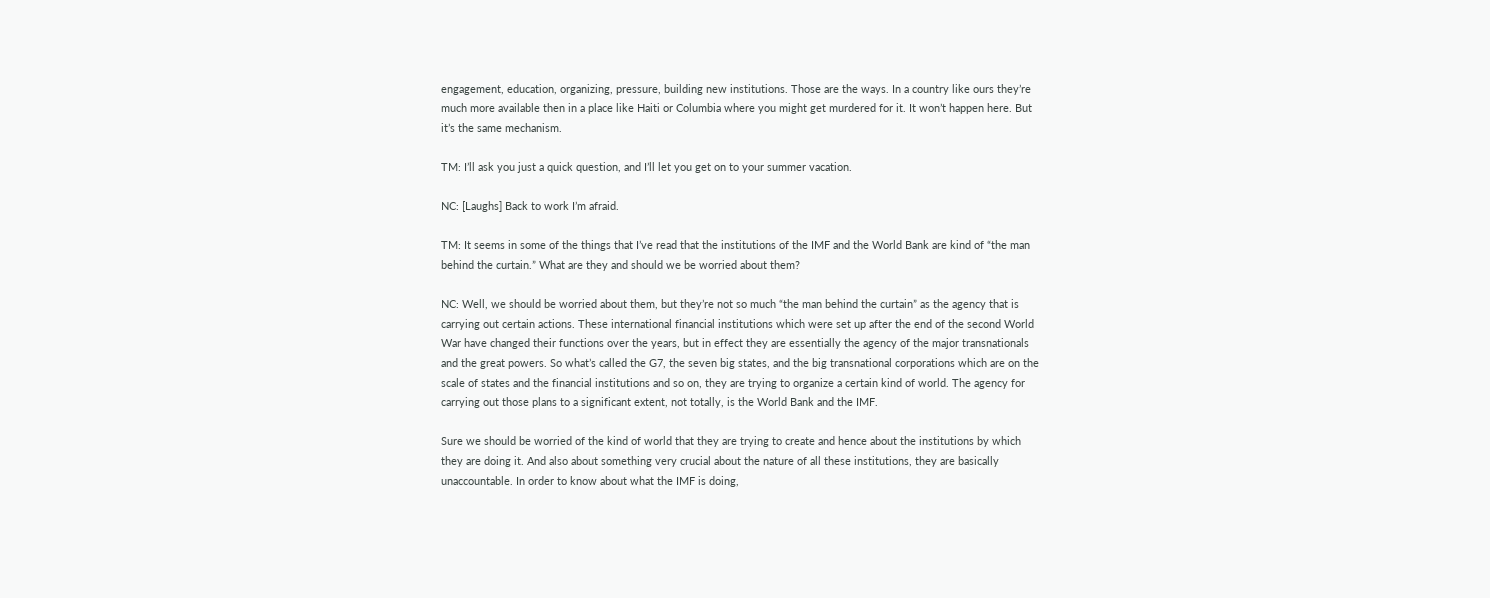engagement, education, organizing, pressure, building new institutions. Those are the ways. In a country like ours they’re much more available then in a place like Haiti or Columbia where you might get murdered for it. It won’t happen here. But it’s the same mechanism.

TM: I’ll ask you just a quick question, and I’ll let you get on to your summer vacation.

NC: [Laughs] Back to work I’m afraid.

TM: It seems in some of the things that I’ve read that the institutions of the IMF and the World Bank are kind of “the man behind the curtain.” What are they and should we be worried about them?

NC: Well, we should be worried about them, but they’re not so much “the man behind the curtain” as the agency that is carrying out certain actions. These international financial institutions which were set up after the end of the second World War have changed their functions over the years, but in effect they are essentially the agency of the major transnationals and the great powers. So what’s called the G7, the seven big states, and the big transnational corporations which are on the scale of states and the financial institutions and so on, they are trying to organize a certain kind of world. The agency for carrying out those plans to a significant extent, not totally, is the World Bank and the IMF.

Sure we should be worried of the kind of world that they are trying to create and hence about the institutions by which they are doing it. And also about something very crucial about the nature of all these institutions, they are basically unaccountable. In order to know about what the IMF is doing,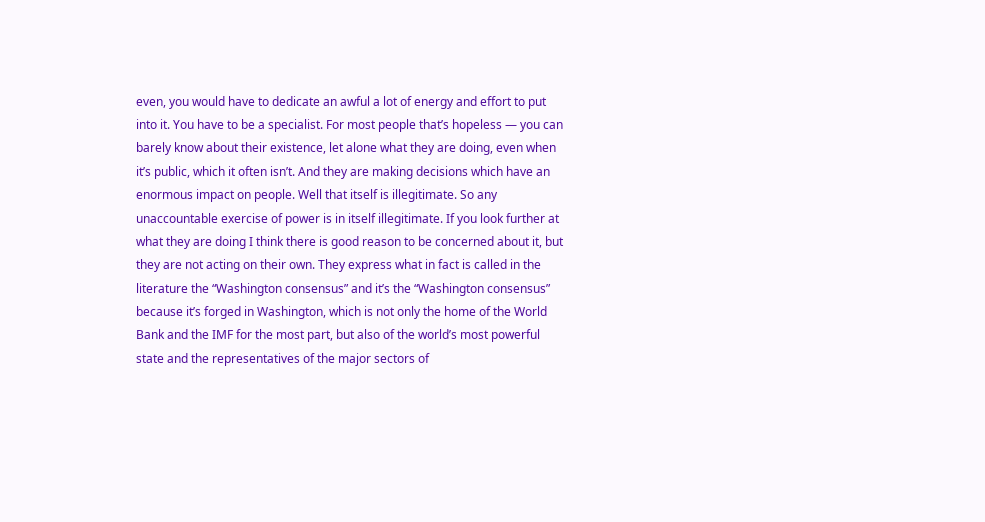even, you would have to dedicate an awful a lot of energy and effort to put into it. You have to be a specialist. For most people that’s hopeless — you can barely know about their existence, let alone what they are doing, even when it’s public, which it often isn’t. And they are making decisions which have an enormous impact on people. Well that itself is illegitimate. So any unaccountable exercise of power is in itself illegitimate. If you look further at what they are doing I think there is good reason to be concerned about it, but they are not acting on their own. They express what in fact is called in the literature the “Washington consensus” and it’s the “Washington consensus” because it’s forged in Washington, which is not only the home of the World Bank and the IMF for the most part, but also of the world’s most powerful state and the representatives of the major sectors of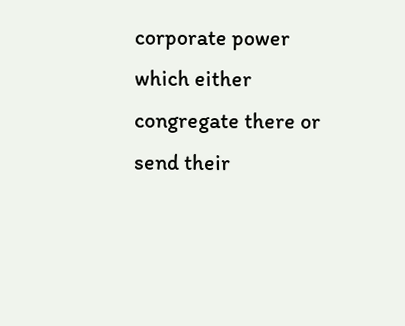corporate power which either congregate there or send their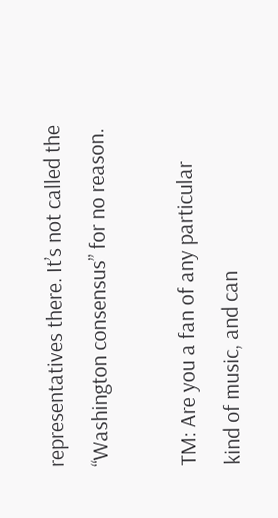representatives there. It’s not called the “Washington consensus” for no reason.

TM: Are you a fan of any particular kind of music, and can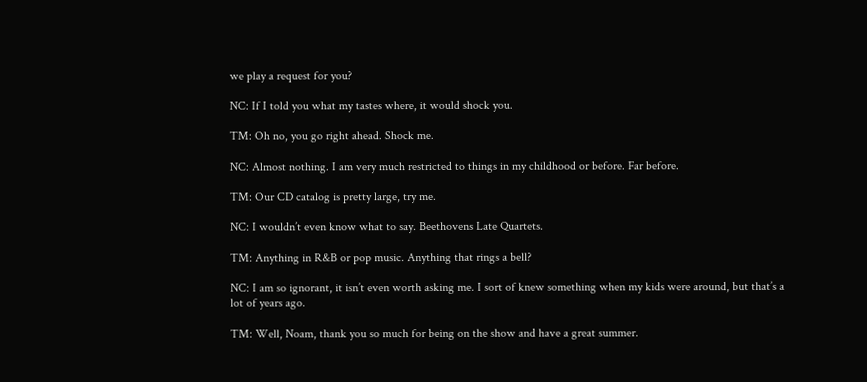we play a request for you?

NC: If I told you what my tastes where, it would shock you.

TM: Oh no, you go right ahead. Shock me.

NC: Almost nothing. I am very much restricted to things in my childhood or before. Far before.

TM: Our CD catalog is pretty large, try me.

NC: I wouldn’t even know what to say. Beethovens Late Quartets.

TM: Anything in R&B or pop music. Anything that rings a bell?

NC: I am so ignorant, it isn’t even worth asking me. I sort of knew something when my kids were around, but that’s a lot of years ago.

TM: Well, Noam, thank you so much for being on the show and have a great summer.